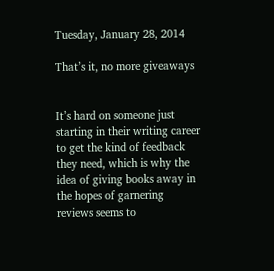Tuesday, January 28, 2014

That’s it, no more giveaways


It’s hard on someone just starting in their writing career to get the kind of feedback they need, which is why the idea of giving books away in the hopes of garnering reviews seems to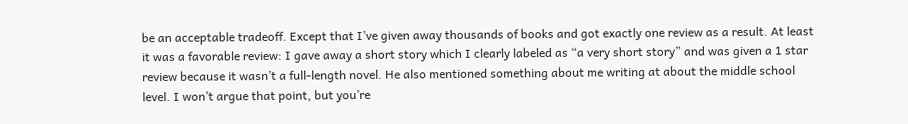be an acceptable tradeoff. Except that I’ve given away thousands of books and got exactly one review as a result. At least it was a favorable review: I gave away a short story which I clearly labeled as “a very short story” and was given a 1 star review because it wasn’t a full-length novel. He also mentioned something about me writing at about the middle school level. I won’t argue that point, but you’re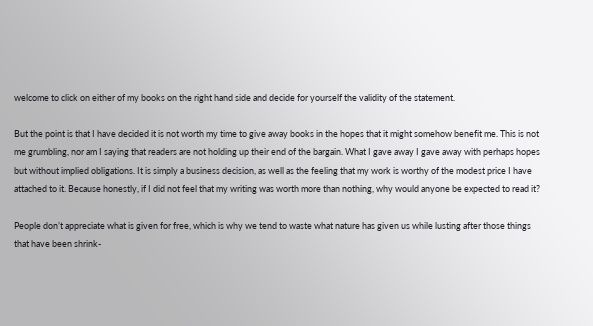welcome to click on either of my books on the right hand side and decide for yourself the validity of the statement.

But the point is that I have decided it is not worth my time to give away books in the hopes that it might somehow benefit me. This is not me grumbling, nor am I saying that readers are not holding up their end of the bargain. What I gave away I gave away with perhaps hopes but without implied obligations. It is simply a business decision, as well as the feeling that my work is worthy of the modest price I have attached to it. Because honestly, if I did not feel that my writing was worth more than nothing, why would anyone be expected to read it?

People don’t appreciate what is given for free, which is why we tend to waste what nature has given us while lusting after those things that have been shrink-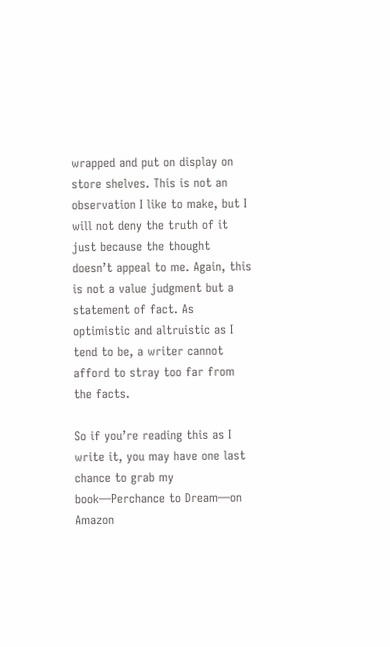wrapped and put on display on store shelves. This is not an observation I like to make, but I will not deny the truth of it just because the thought doesn’t appeal to me. Again, this is not a value judgment but a statement of fact. As optimistic and altruistic as I tend to be, a writer cannot afford to stray too far from the facts.

So if you’re reading this as I write it, you may have one last chance to grab my book—Perchance to Dream—on Amazon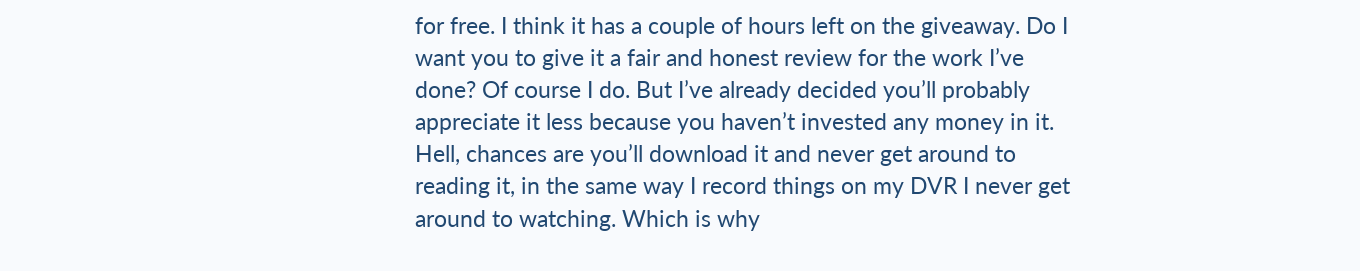for free. I think it has a couple of hours left on the giveaway. Do I want you to give it a fair and honest review for the work I’ve done? Of course I do. But I’ve already decided you’ll probably appreciate it less because you haven’t invested any money in it. Hell, chances are you’ll download it and never get around to reading it, in the same way I record things on my DVR I never get around to watching. Which is why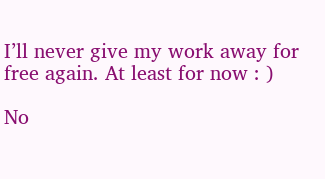I’ll never give my work away for free again. At least for now : )

No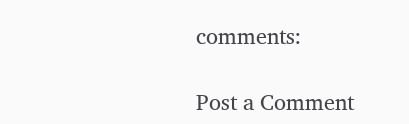comments:

Post a Comment